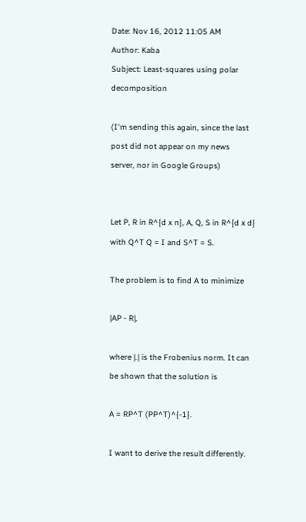Date: Nov 16, 2012 11:05 AM
Author: Kaba
Subject: Least-squares using polar decomposition

(I'm sending this again, since the last post did not appear on my news
server, nor in Google Groups)


Let P, R in R^{d x n}, A, Q, S in R^{d x d} with Q^T Q = I and S^T = S.

The problem is to find A to minimize

|AP - R|,

where |.| is the Frobenius norm. It can be shown that the solution is

A = RP^T (PP^T)^{-1}.

I want to derive the result differently.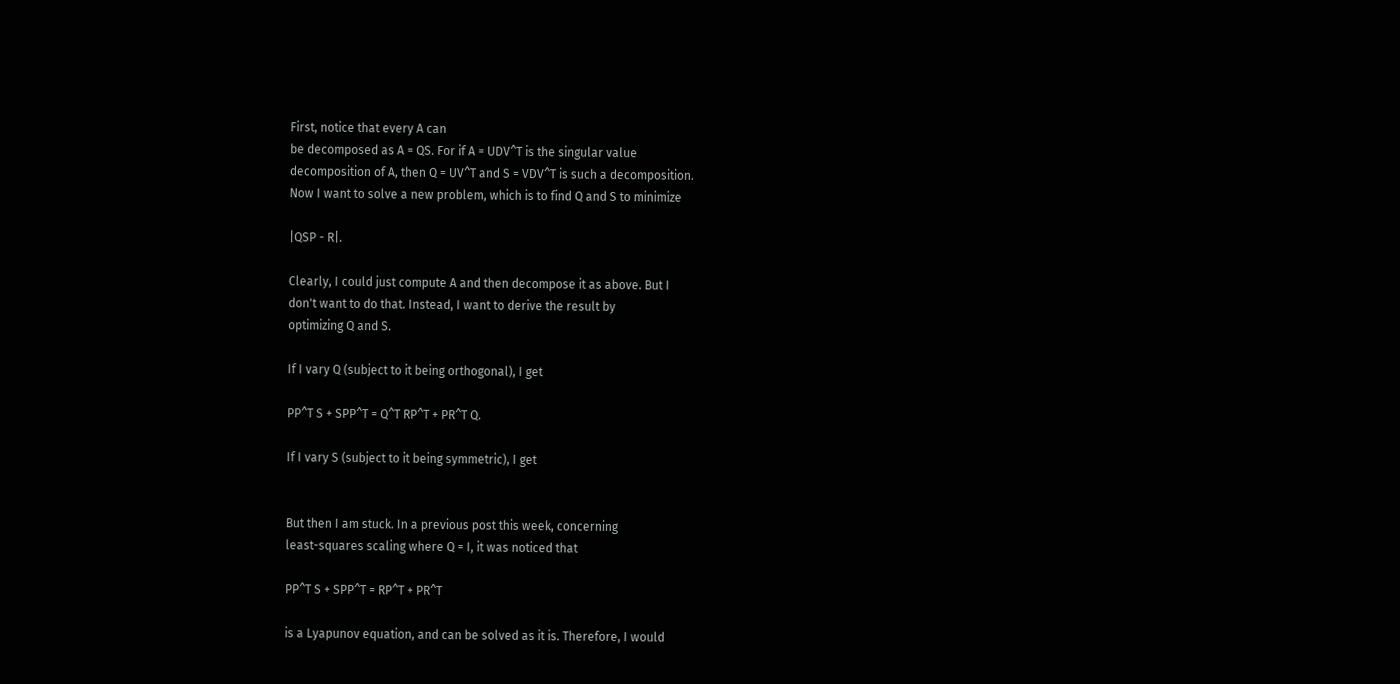First, notice that every A can
be decomposed as A = QS. For if A = UDV^T is the singular value
decomposition of A, then Q = UV^T and S = VDV^T is such a decomposition.
Now I want to solve a new problem, which is to find Q and S to minimize

|QSP - R|.

Clearly, I could just compute A and then decompose it as above. But I
don't want to do that. Instead, I want to derive the result by
optimizing Q and S.

If I vary Q (subject to it being orthogonal), I get

PP^T S + SPP^T = Q^T RP^T + PR^T Q.

If I vary S (subject to it being symmetric), I get


But then I am stuck. In a previous post this week, concerning
least-squares scaling where Q = I, it was noticed that

PP^T S + SPP^T = RP^T + PR^T

is a Lyapunov equation, and can be solved as it is. Therefore, I would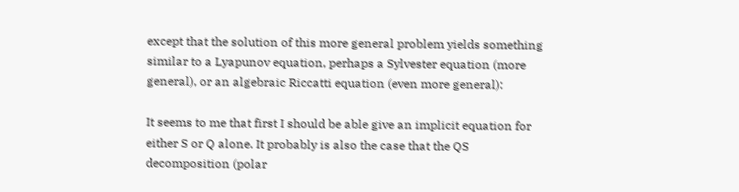except that the solution of this more general problem yields something
similar to a Lyapunov equation, perhaps a Sylvester equation (more
general), or an algebraic Riccatti equation (even more general):

It seems to me that first I should be able give an implicit equation for
either S or Q alone. It probably is also the case that the QS
decomposition (polar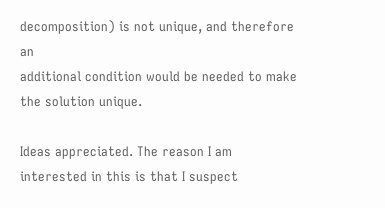decomposition) is not unique, and therefore an
additional condition would be needed to make the solution unique.

Ideas appreciated. The reason I am interested in this is that I suspect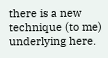there is a new technique (to me) underlying here.